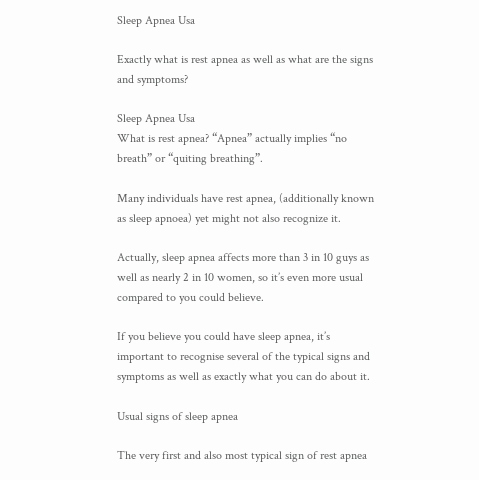Sleep Apnea Usa

Exactly what is rest apnea as well as what are the signs and symptoms?

Sleep Apnea Usa
What is rest apnea? “Apnea” actually implies “no breath” or “quiting breathing”.

Many individuals have rest apnea, (additionally known as sleep apnoea) yet might not also recognize it.

Actually, sleep apnea affects more than 3 in 10 guys as well as nearly 2 in 10 women, so it’s even more usual compared to you could believe.

If you believe you could have sleep apnea, it’s important to recognise several of the typical signs and symptoms as well as exactly what you can do about it.

Usual signs of sleep apnea

The very first and also most typical sign of rest apnea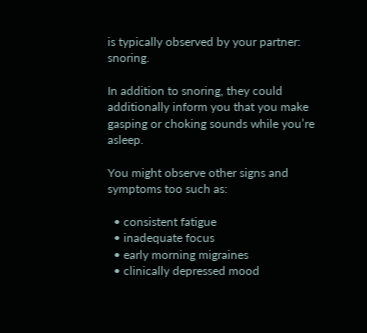is typically observed by your partner: snoring.

In addition to snoring, they could additionally inform you that you make gasping or choking sounds while you’re asleep.

You might observe other signs and symptoms too such as:

  • consistent fatigue
  • inadequate focus
  • early morning migraines
  • clinically depressed mood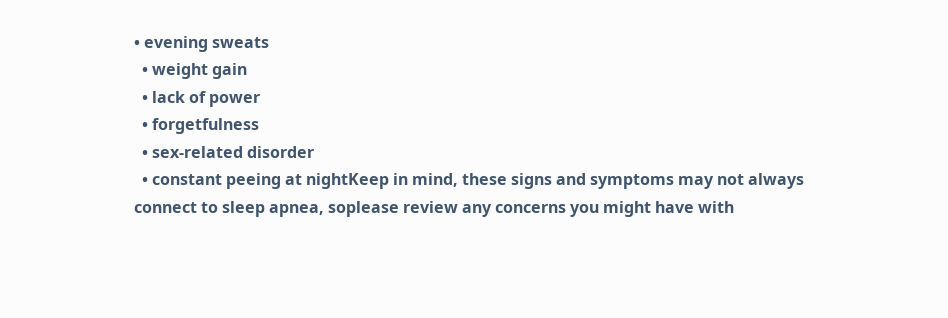• evening sweats
  • weight gain
  • lack of power
  • forgetfulness
  • sex-related disorder
  • constant peeing at nightKeep in mind, these signs and symptoms may not always connect to sleep apnea, soplease review any concerns you might have with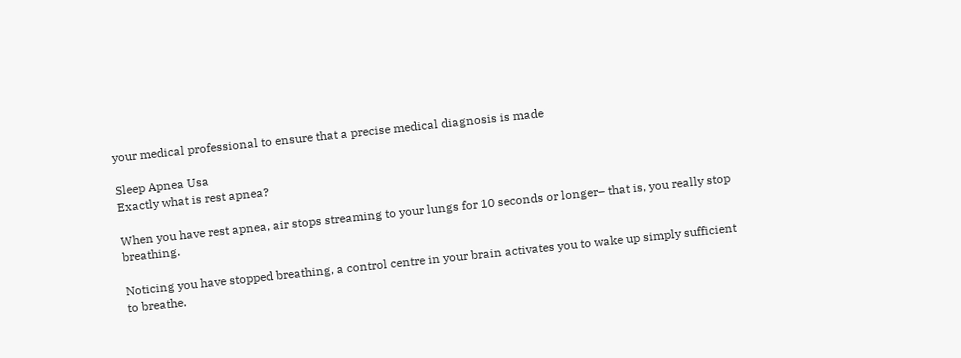your medical professional to ensure that a precise medical diagnosis is made

Sleep Apnea Usa
Exactly what is rest apnea?

When you have rest apnea, air stops streaming to your lungs for 10 seconds or longer– that is, you really stop breathing.

Noticing you have stopped breathing, a control centre in your brain activates you to wake up simply sufficient to breathe.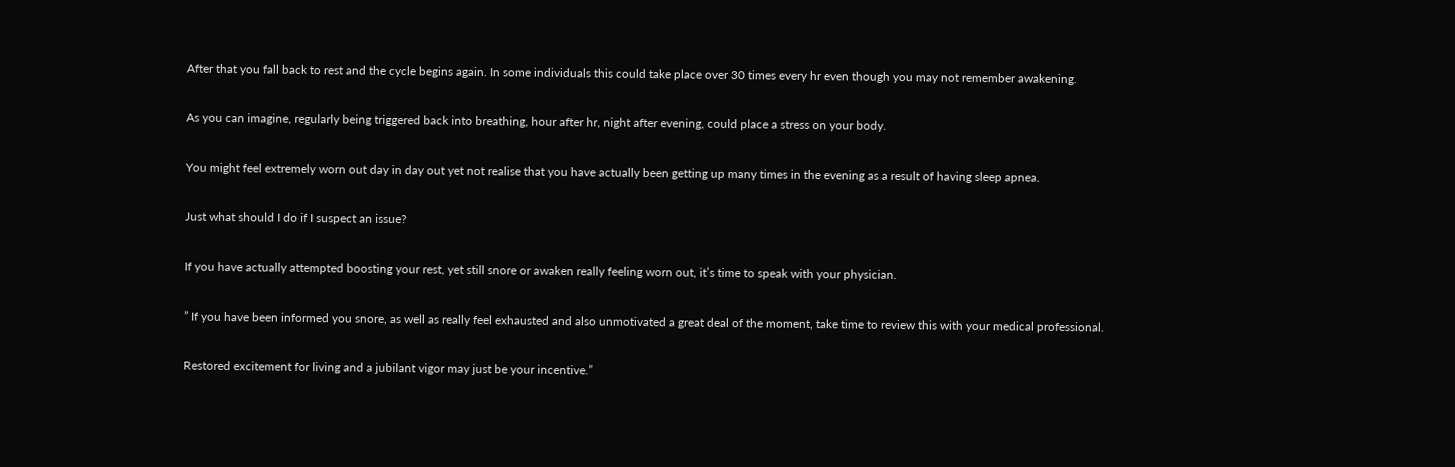After that you fall back to rest and the cycle begins again. In some individuals this could take place over 30 times every hr even though you may not remember awakening.

As you can imagine, regularly being triggered back into breathing, hour after hr, night after evening, could place a stress on your body.

You might feel extremely worn out day in day out yet not realise that you have actually been getting up many times in the evening as a result of having sleep apnea.

Just what should I do if I suspect an issue?

If you have actually attempted boosting your rest, yet still snore or awaken really feeling worn out, it’s time to speak with your physician.

” If you have been informed you snore, as well as really feel exhausted and also unmotivated a great deal of the moment, take time to review this with your medical professional.

Restored excitement for living and a jubilant vigor may just be your incentive.”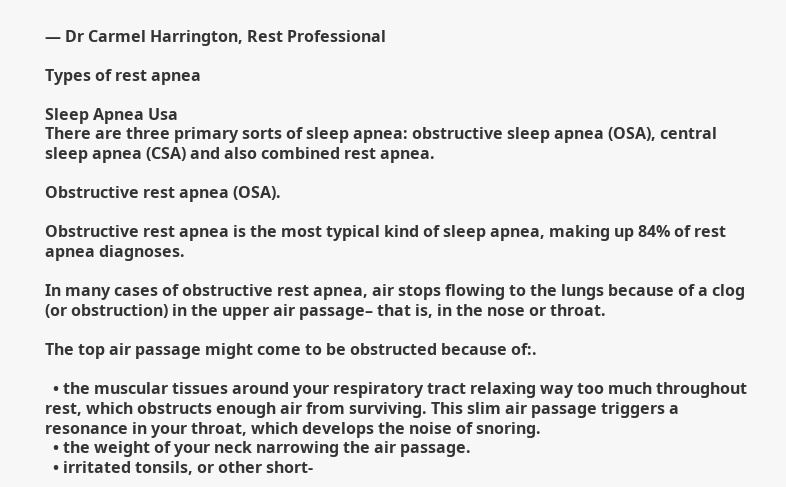— Dr Carmel Harrington, Rest Professional

Types of rest apnea

Sleep Apnea Usa
There are three primary sorts of sleep apnea: obstructive sleep apnea (OSA), central sleep apnea (CSA) and also combined rest apnea.

Obstructive rest apnea (OSA).

Obstructive rest apnea is the most typical kind of sleep apnea, making up 84% of rest apnea diagnoses.

In many cases of obstructive rest apnea, air stops flowing to the lungs because of a clog (or obstruction) in the upper air passage– that is, in the nose or throat.

The top air passage might come to be obstructed because of:.

  • the muscular tissues around your respiratory tract relaxing way too much throughout rest, which obstructs enough air from surviving. This slim air passage triggers a resonance in your throat, which develops the noise of snoring.
  • the weight of your neck narrowing the air passage.
  • irritated tonsils, or other short-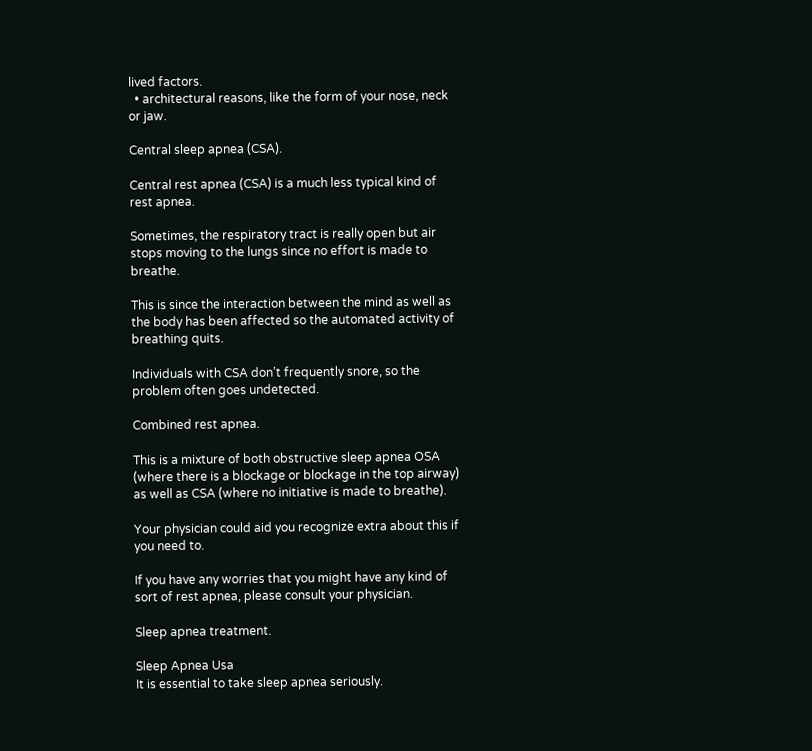lived factors.
  • architectural reasons, like the form of your nose, neck or jaw.

Central sleep apnea (CSA).

Central rest apnea (CSA) is a much less typical kind of rest apnea.

Sometimes, the respiratory tract is really open but air stops moving to the lungs since no effort is made to breathe.

This is since the interaction between the mind as well as the body has been affected so the automated activity of breathing quits.

Individuals with CSA don’t frequently snore, so the problem often goes undetected.

Combined rest apnea.

This is a mixture of both obstructive sleep apnea OSA (where there is a blockage or blockage in the top airway) as well as CSA (where no initiative is made to breathe).

Your physician could aid you recognize extra about this if you need to.

If you have any worries that you might have any kind of sort of rest apnea, please consult your physician.

Sleep apnea treatment.

Sleep Apnea Usa
It is essential to take sleep apnea seriously.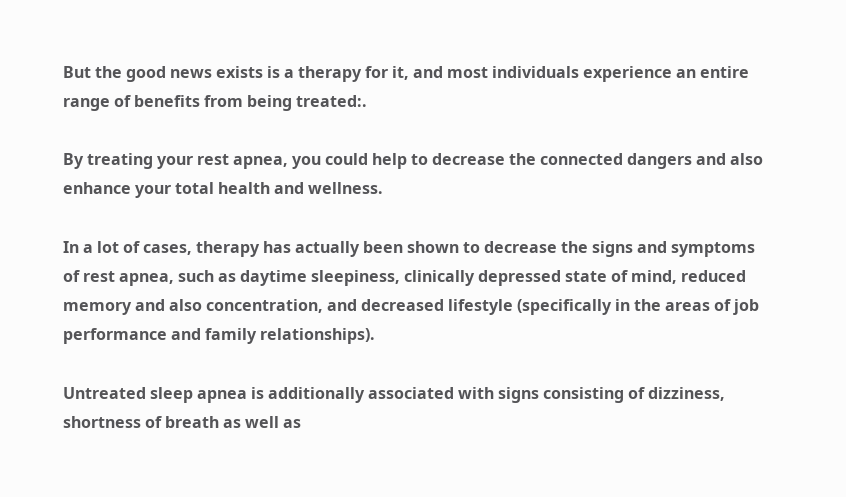But the good news exists is a therapy for it, and most individuals experience an entire range of benefits from being treated:.

By treating your rest apnea, you could help to decrease the connected dangers and also enhance your total health and wellness.

In a lot of cases, therapy has actually been shown to decrease the signs and symptoms of rest apnea, such as daytime sleepiness, clinically depressed state of mind, reduced memory and also concentration, and decreased lifestyle (specifically in the areas of job performance and family relationships).

Untreated sleep apnea is additionally associated with signs consisting of dizziness, shortness of breath as well as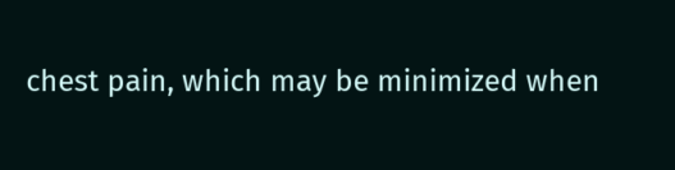chest pain, which may be minimized when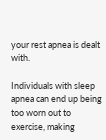your rest apnea is dealt with.

Individuals with sleep apnea can end up being too worn out to exercise, making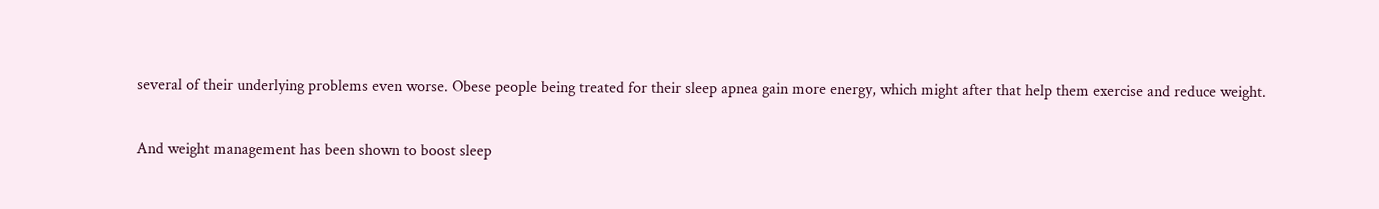several of their underlying problems even worse. Obese people being treated for their sleep apnea gain more energy, which might after that help them exercise and reduce weight.

And weight management has been shown to boost sleep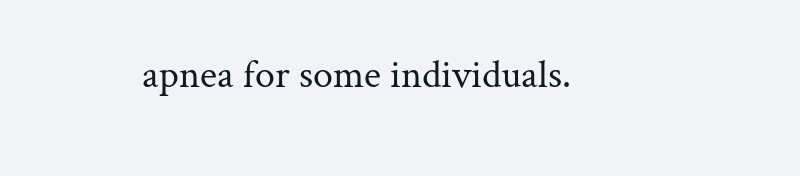apnea for some individuals.